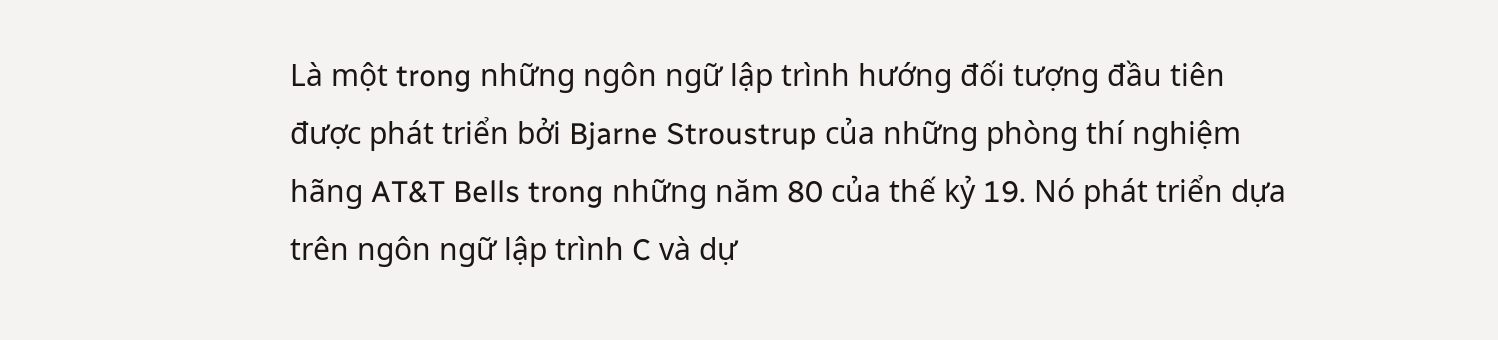Là một trong những ngôn ngữ lập trình hướng đối tượng đầu tiên được phát triển bởi Bjarne Stroustrup của những phòng thí nghiệm hãng AT&T Bells trong những năm 80 của thế kỷ 19. Nó phát triển dựa trên ngôn ngữ lập trình C và dự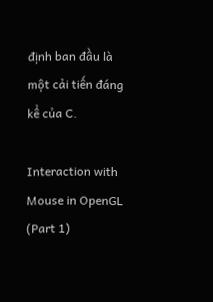định ban đầu là một cải tiến đáng kể của C.

Interaction with Mouse in OpenGL (Part 1)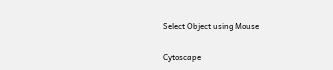Select Object using Mouse

Cytoscape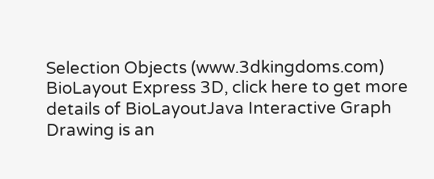Selection Objects (www.3dkingdoms.com) BioLayout Express 3D, click here to get more details of BioLayoutJava Interactive Graph Drawing is an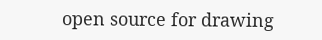open source for drawing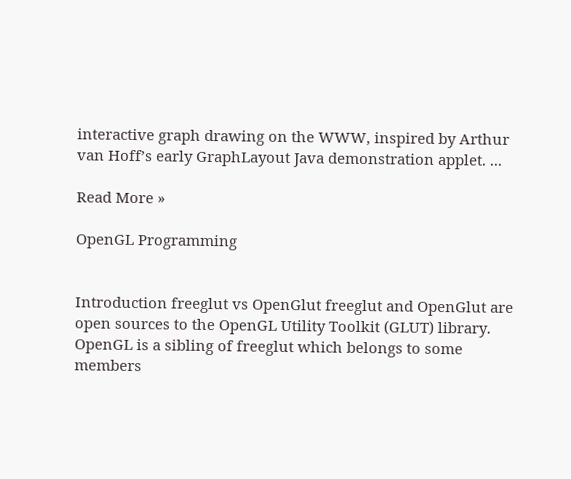interactive graph drawing on the WWW, inspired by Arthur van Hoff’s early GraphLayout Java demonstration applet. ...

Read More »

OpenGL Programming


Introduction freeglut vs OpenGlut freeglut and OpenGlut are open sources to the OpenGL Utility Toolkit (GLUT) library. OpenGL is a sibling of freeglut which belongs to some members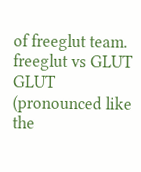of freeglut team. freeglut vs GLUT GLUT (pronounced like the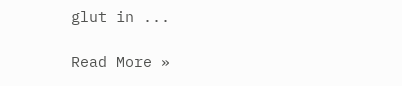glut in ...

Read More »